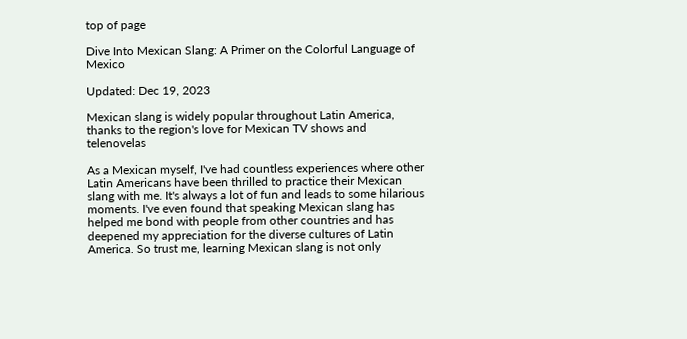top of page

Dive Into Mexican Slang: A Primer on the Colorful Language of Mexico

Updated: Dec 19, 2023

Mexican slang is widely popular throughout Latin America, thanks to the region's love for Mexican TV shows and telenovelas

As a Mexican myself, I've had countless experiences where other Latin Americans have been thrilled to practice their Mexican slang with me. It's always a lot of fun and leads to some hilarious moments. I've even found that speaking Mexican slang has helped me bond with people from other countries and has deepened my appreciation for the diverse cultures of Latin America. So trust me, learning Mexican slang is not only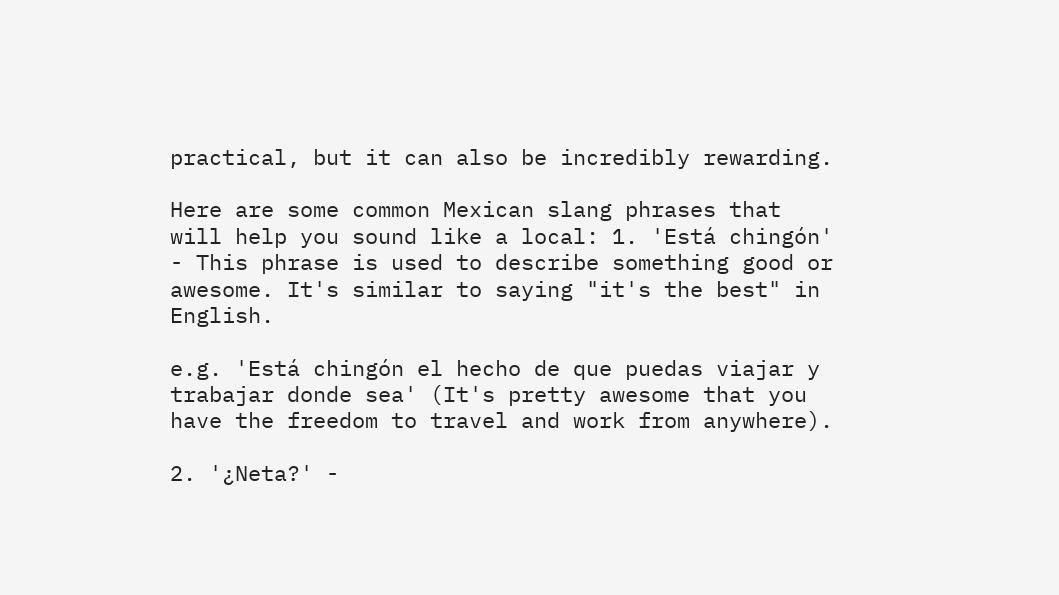practical, but it can also be incredibly rewarding.

Here are some common Mexican slang phrases that will help you sound like a local: 1. 'Está chingón' - This phrase is used to describe something good or awesome. It's similar to saying "it's the best" in English.

e.g. 'Está chingón el hecho de que puedas viajar y trabajar donde sea' (It's pretty awesome that you have the freedom to travel and work from anywhere).

2. '¿Neta?' -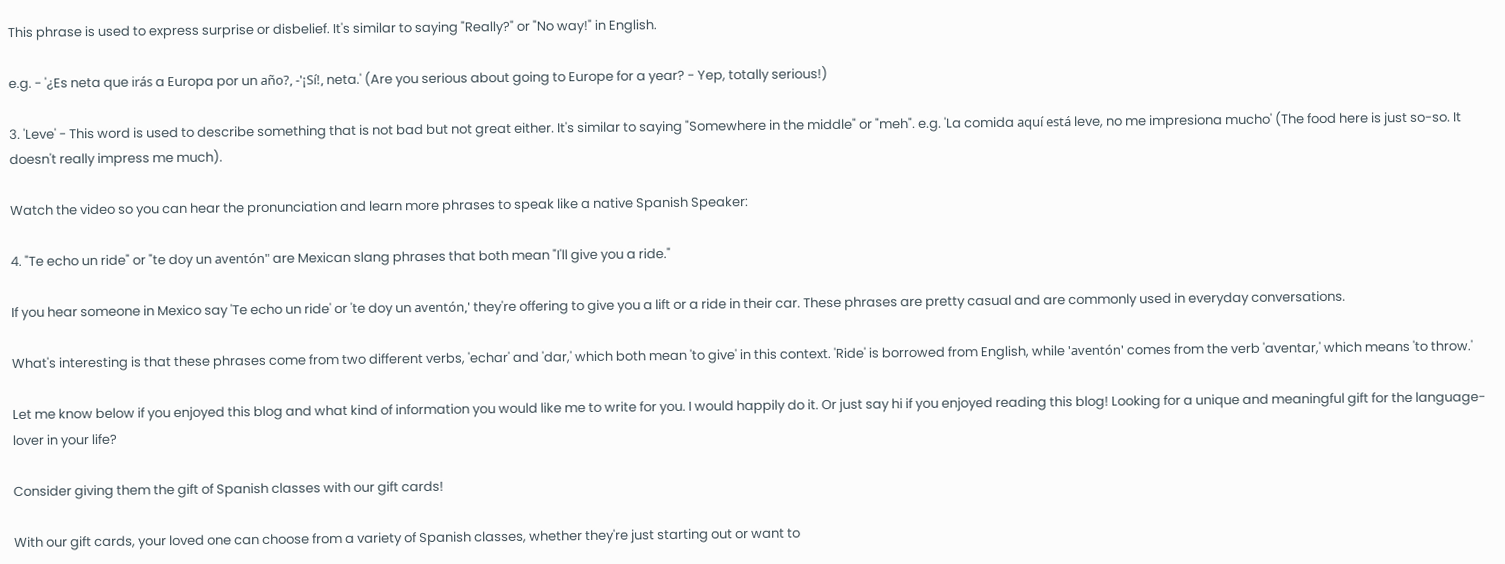This phrase is used to express surprise or disbelief. It's similar to saying "Really?" or "No way!" in English.

e.g. - '¿Es neta que irás a Europa por un año?, -'¡Sí!, neta.' (Are you serious about going to Europe for a year? - Yep, totally serious!)

3. 'Leve' - This word is used to describe something that is not bad but not great either. It's similar to saying "Somewhere in the middle" or "meh". e.g. 'La comida aquí está leve, no me impresiona mucho' (The food here is just so-so. It doesn't really impress me much).

Watch the video so you can hear the pronunciation and learn more phrases to speak like a native Spanish Speaker:

4. "Te echo un ride" or "te doy un aventón" are Mexican slang phrases that both mean "I'll give you a ride."

If you hear someone in Mexico say 'Te echo un ride' or 'te doy un aventón,' they're offering to give you a lift or a ride in their car. These phrases are pretty casual and are commonly used in everyday conversations.

What's interesting is that these phrases come from two different verbs, 'echar' and 'dar,' which both mean 'to give' in this context. 'Ride' is borrowed from English, while 'aventón' comes from the verb 'aventar,' which means 'to throw.'

Let me know below if you enjoyed this blog and what kind of information you would like me to write for you. I would happily do it. Or just say hi if you enjoyed reading this blog! Looking for a unique and meaningful gift for the language-lover in your life?

Consider giving them the gift of Spanish classes with our gift cards!

With our gift cards, your loved one can choose from a variety of Spanish classes, whether they're just starting out or want to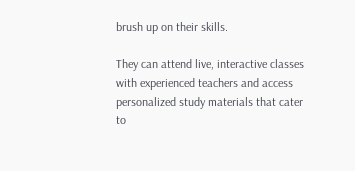brush up on their skills.

They can attend live, interactive classes with experienced teachers and access personalized study materials that cater to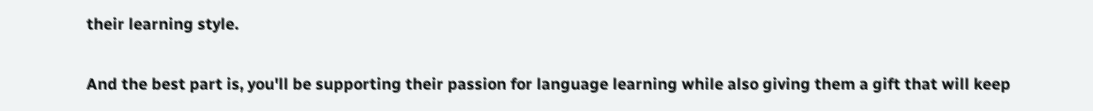their learning style.

And the best part is, you'll be supporting their passion for language learning while also giving them a gift that will keep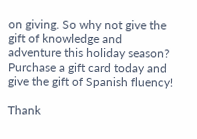on giving. So why not give the gift of knowledge and adventure this holiday season? Purchase a gift card today and give the gift of Spanish fluency!

Thank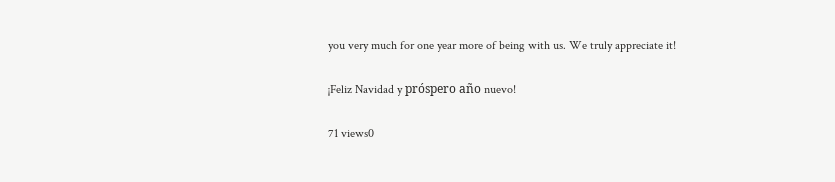you very much for one year more of being with us. We truly appreciate it!

¡Feliz Navidad y próspero año nuevo!

71 views0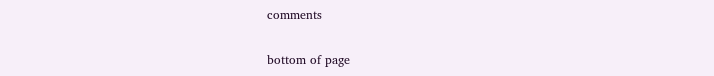comments


bottom of page